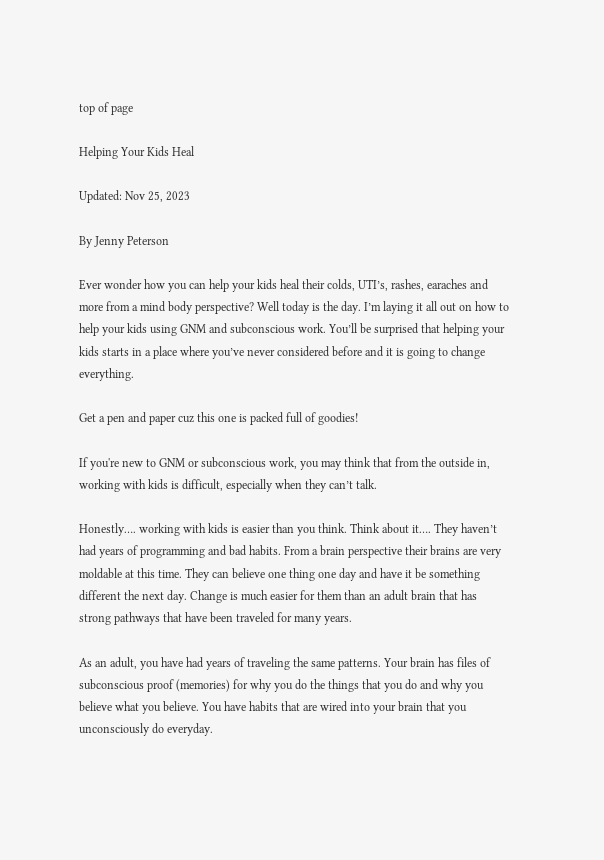top of page

Helping Your Kids Heal

Updated: Nov 25, 2023

By Jenny Peterson

Ever wonder how you can help your kids heal their colds, UTI’s, rashes, earaches and more from a mind body perspective? Well today is the day. I’m laying it all out on how to help your kids using GNM and subconscious work. You’ll be surprised that helping your kids starts in a place where you’ve never considered before and it is going to change everything.

Get a pen and paper cuz this one is packed full of goodies!

If you're new to GNM or subconscious work, you may think that from the outside in, working with kids is difficult, especially when they can’t talk.

Honestly…. working with kids is easier than you think. Think about it…. They haven’t had years of programming and bad habits. From a brain perspective their brains are very moldable at this time. They can believe one thing one day and have it be something different the next day. Change is much easier for them than an adult brain that has strong pathways that have been traveled for many years.

As an adult, you have had years of traveling the same patterns. Your brain has files of subconscious proof (memories) for why you do the things that you do and why you believe what you believe. You have habits that are wired into your brain that you unconsciously do everyday.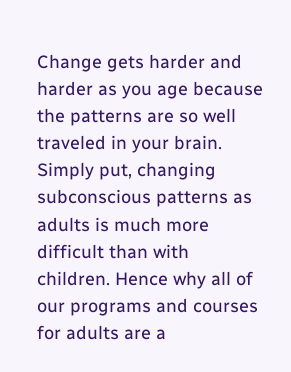Change gets harder and harder as you age because the patterns are so well traveled in your brain. Simply put, changing subconscious patterns as adults is much more difficult than with children. Hence why all of our programs and courses for adults are a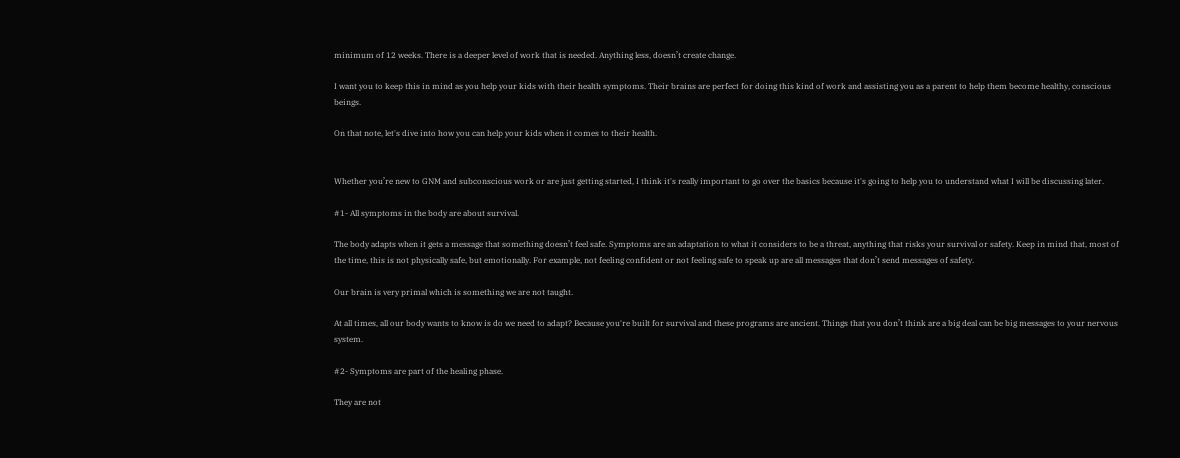minimum of 12 weeks. There is a deeper level of work that is needed. Anything less, doesn’t create change.

I want you to keep this in mind as you help your kids with their health symptoms. Their brains are perfect for doing this kind of work and assisting you as a parent to help them become healthy, conscious beings.

On that note, let's dive into how you can help your kids when it comes to their health.


Whether you’re new to GNM and subconscious work or are just getting started, I think it's really important to go over the basics because it's going to help you to understand what I will be discussing later.

#1- All symptoms in the body are about survival.

The body adapts when it gets a message that something doesn’t feel safe. Symptoms are an adaptation to what it considers to be a threat, anything that risks your survival or safety. Keep in mind that, most of the time, this is not physically safe, but emotionally. For example, not feeling confident or not feeling safe to speak up are all messages that don’t send messages of safety.

Our brain is very primal which is something we are not taught.

At all times, all our body wants to know is do we need to adapt? Because you're built for survival and these programs are ancient. Things that you don’t think are a big deal can be big messages to your nervous system.

#2- Symptoms are part of the healing phase.

They are not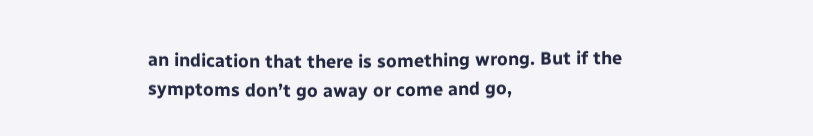an indication that there is something wrong. But if the symptoms don’t go away or come and go,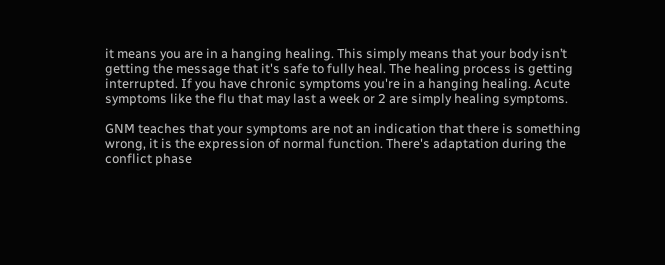it means you are in a hanging healing. This simply means that your body isn’t getting the message that it's safe to fully heal. The healing process is getting interrupted. If you have chronic symptoms you're in a hanging healing. Acute symptoms like the flu that may last a week or 2 are simply healing symptoms.

GNM teaches that your symptoms are not an indication that there is something wrong, it is the expression of normal function. There's adaptation during the conflict phase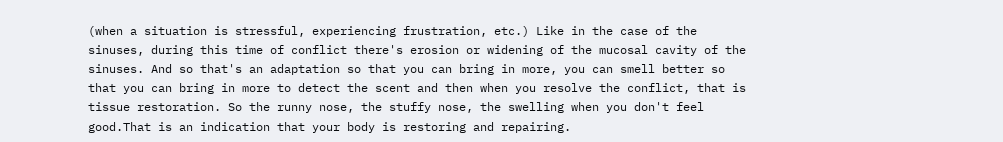(when a situation is stressful, experiencing frustration, etc.) Like in the case of the sinuses, during this time of conflict there's erosion or widening of the mucosal cavity of the sinuses. And so that's an adaptation so that you can bring in more, you can smell better so that you can bring in more to detect the scent and then when you resolve the conflict, that is tissue restoration. So the runny nose, the stuffy nose, the swelling when you don't feel good.That is an indication that your body is restoring and repairing.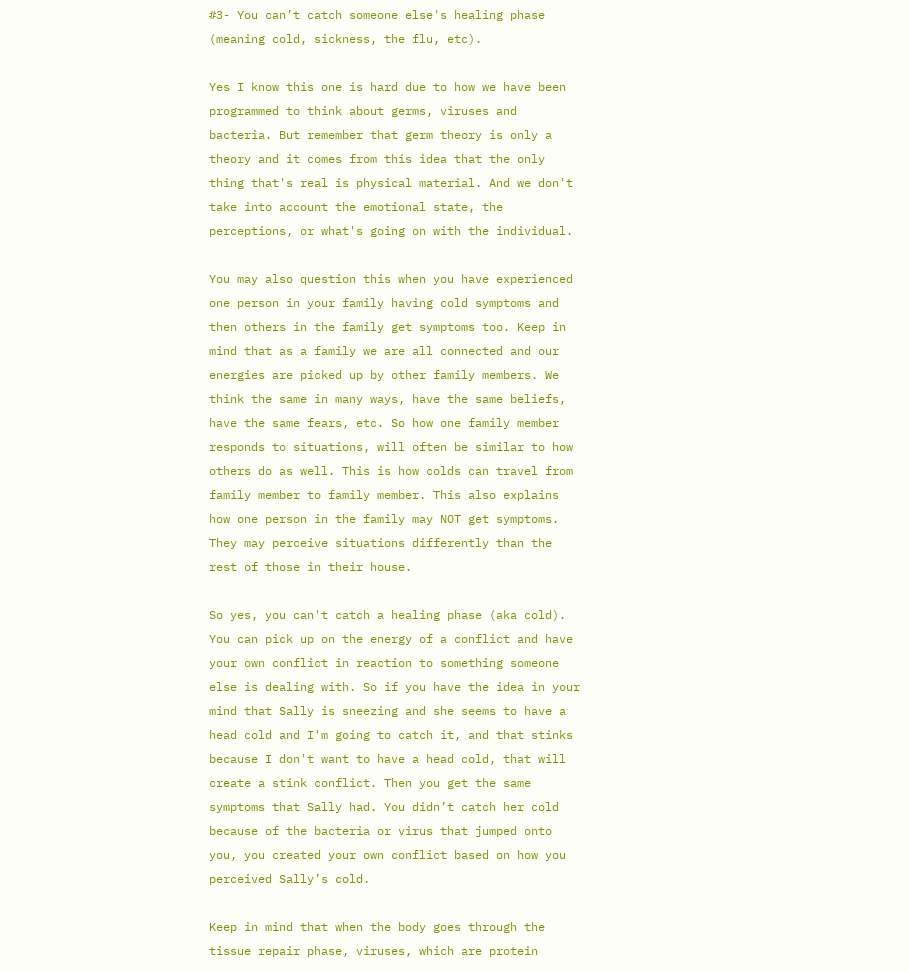#3- You can’t catch someone else's healing phase (meaning cold, sickness, the flu, etc).

Yes I know this one is hard due to how we have been programmed to think about germs, viruses and bacteria. But remember that germ theory is only a theory and it comes from this idea that the only thing that's real is physical material. And we don't take into account the emotional state, the perceptions, or what's going on with the individual.

You may also question this when you have experienced one person in your family having cold symptoms and then others in the family get symptoms too. Keep in mind that as a family we are all connected and our energies are picked up by other family members. We think the same in many ways, have the same beliefs, have the same fears, etc. So how one family member responds to situations, will often be similar to how others do as well. This is how colds can travel from family member to family member. This also explains how one person in the family may NOT get symptoms. They may perceive situations differently than the rest of those in their house.

So yes, you can't catch a healing phase (aka cold). You can pick up on the energy of a conflict and have your own conflict in reaction to something someone else is dealing with. So if you have the idea in your mind that Sally is sneezing and she seems to have a head cold and I'm going to catch it, and that stinks because I don't want to have a head cold, that will create a stink conflict. Then you get the same symptoms that Sally had. You didn’t catch her cold because of the bacteria or virus that jumped onto you, you created your own conflict based on how you perceived Sally’s cold.

Keep in mind that when the body goes through the tissue repair phase, viruses, which are protein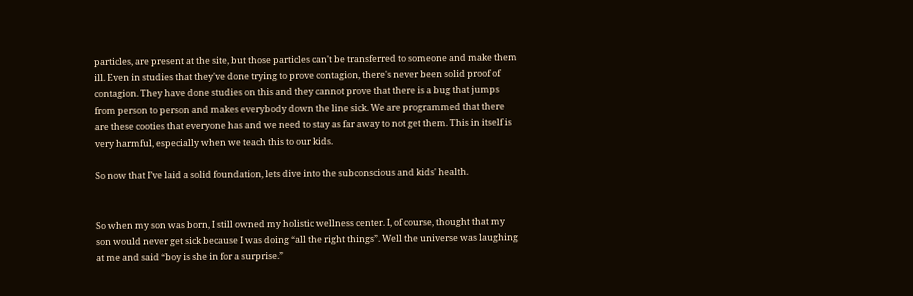particles, are present at the site, but those particles can't be transferred to someone and make them ill. Even in studies that they've done trying to prove contagion, there's never been solid proof of contagion. They have done studies on this and they cannot prove that there is a bug that jumps from person to person and makes everybody down the line sick. We are programmed that there are these cooties that everyone has and we need to stay as far away to not get them. This in itself is very harmful, especially when we teach this to our kids.

So now that I’ve laid a solid foundation, lets dive into the subconscious and kids' health.


So when my son was born, I still owned my holistic wellness center. I, of course, thought that my son would never get sick because I was doing “all the right things”. Well the universe was laughing at me and said “boy is she in for a surprise.”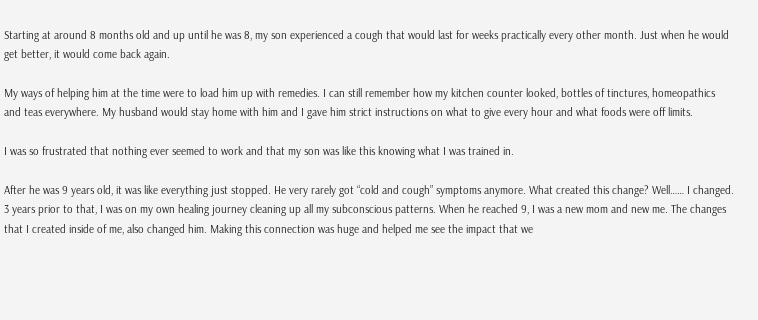Starting at around 8 months old and up until he was 8, my son experienced a cough that would last for weeks practically every other month. Just when he would get better, it would come back again.

My ways of helping him at the time were to load him up with remedies. I can still remember how my kitchen counter looked, bottles of tinctures, homeopathics and teas everywhere. My husband would stay home with him and I gave him strict instructions on what to give every hour and what foods were off limits.

I was so frustrated that nothing ever seemed to work and that my son was like this knowing what I was trained in.

After he was 9 years old, it was like everything just stopped. He very rarely got “cold and cough” symptoms anymore. What created this change? Well…… I changed. 3 years prior to that, I was on my own healing journey cleaning up all my subconscious patterns. When he reached 9, I was a new mom and new me. The changes that I created inside of me, also changed him. Making this connection was huge and helped me see the impact that we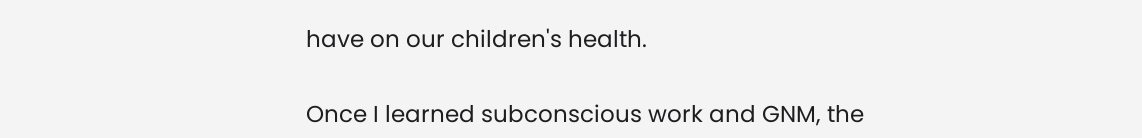have on our children's health.


Once I learned subconscious work and GNM, the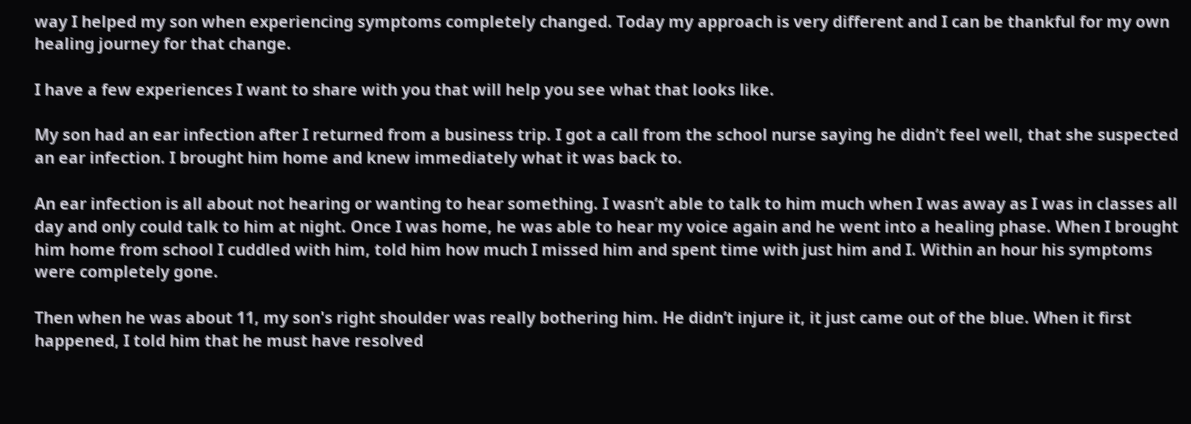way I helped my son when experiencing symptoms completely changed. Today my approach is very different and I can be thankful for my own healing journey for that change.

I have a few experiences I want to share with you that will help you see what that looks like.

My son had an ear infection after I returned from a business trip. I got a call from the school nurse saying he didn’t feel well, that she suspected an ear infection. I brought him home and knew immediately what it was back to.

An ear infection is all about not hearing or wanting to hear something. I wasn’t able to talk to him much when I was away as I was in classes all day and only could talk to him at night. Once I was home, he was able to hear my voice again and he went into a healing phase. When I brought him home from school I cuddled with him, told him how much I missed him and spent time with just him and I. Within an hour his symptoms were completely gone.

Then when he was about 11, my son's right shoulder was really bothering him. He didn’t injure it, it just came out of the blue. When it first happened, I told him that he must have resolved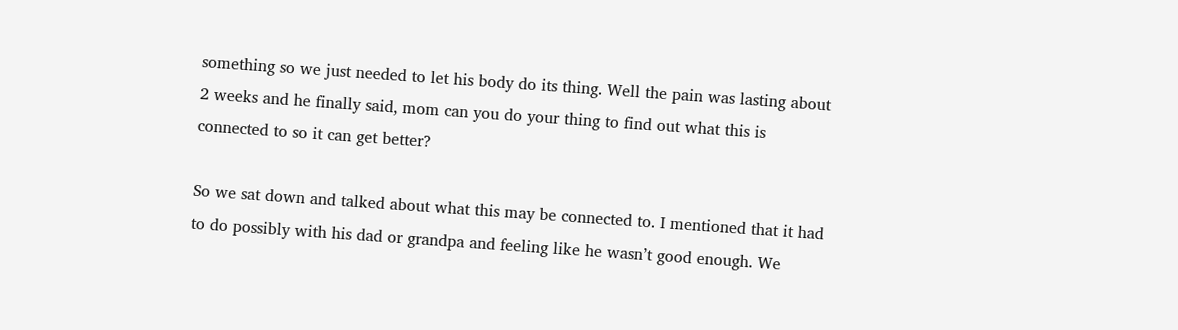something so we just needed to let his body do its thing. Well the pain was lasting about 2 weeks and he finally said, mom can you do your thing to find out what this is connected to so it can get better?

So we sat down and talked about what this may be connected to. I mentioned that it had to do possibly with his dad or grandpa and feeling like he wasn’t good enough. We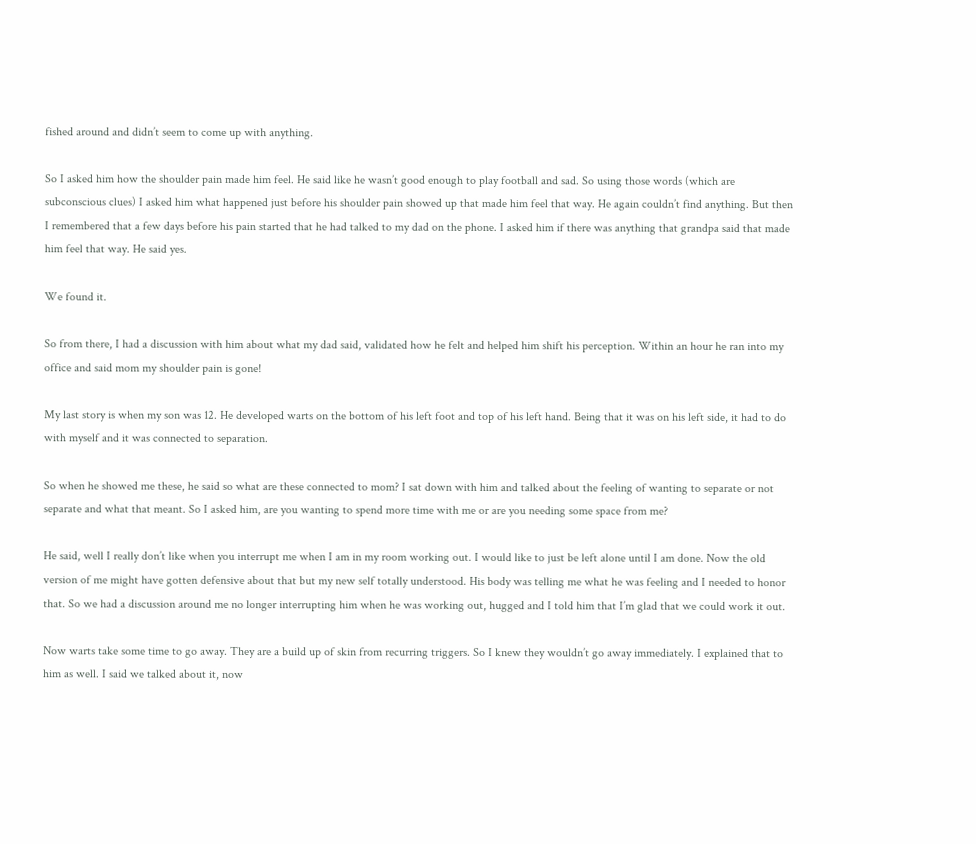fished around and didn’t seem to come up with anything.

So I asked him how the shoulder pain made him feel. He said like he wasn’t good enough to play football and sad. So using those words (which are subconscious clues) I asked him what happened just before his shoulder pain showed up that made him feel that way. He again couldn’t find anything. But then I remembered that a few days before his pain started that he had talked to my dad on the phone. I asked him if there was anything that grandpa said that made him feel that way. He said yes.

We found it.

So from there, I had a discussion with him about what my dad said, validated how he felt and helped him shift his perception. Within an hour he ran into my office and said mom my shoulder pain is gone!

My last story is when my son was 12. He developed warts on the bottom of his left foot and top of his left hand. Being that it was on his left side, it had to do with myself and it was connected to separation.

So when he showed me these, he said so what are these connected to mom? I sat down with him and talked about the feeling of wanting to separate or not separate and what that meant. So I asked him, are you wanting to spend more time with me or are you needing some space from me?

He said, well I really don’t like when you interrupt me when I am in my room working out. I would like to just be left alone until I am done. Now the old version of me might have gotten defensive about that but my new self totally understood. His body was telling me what he was feeling and I needed to honor that. So we had a discussion around me no longer interrupting him when he was working out, hugged and I told him that I’m glad that we could work it out.

Now warts take some time to go away. They are a build up of skin from recurring triggers. So I knew they wouldn’t go away immediately. I explained that to him as well. I said we talked about it, now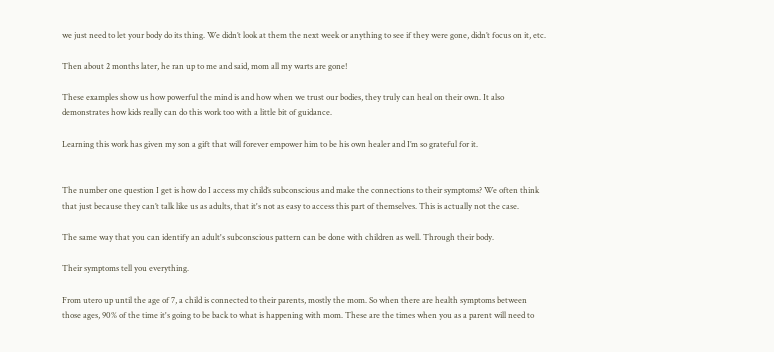we just need to let your body do its thing. We didn’t look at them the next week or anything to see if they were gone, didn’t focus on it, etc.

Then about 2 months later, he ran up to me and said, mom all my warts are gone!

These examples show us how powerful the mind is and how when we trust our bodies, they truly can heal on their own. It also demonstrates how kids really can do this work too with a little bit of guidance.

Learning this work has given my son a gift that will forever empower him to be his own healer and I’m so grateful for it.


The number one question I get is how do I access my child’s subconscious and make the connections to their symptoms? We often think that just because they can’t talk like us as adults, that it's not as easy to access this part of themselves. This is actually not the case.

The same way that you can identify an adult's subconscious pattern can be done with children as well. Through their body.

Their symptoms tell you everything.

From utero up until the age of 7, a child is connected to their parents, mostly the mom. So when there are health symptoms between those ages, 90% of the time it's going to be back to what is happening with mom. These are the times when you as a parent will need to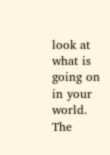look at what is going on in your world. The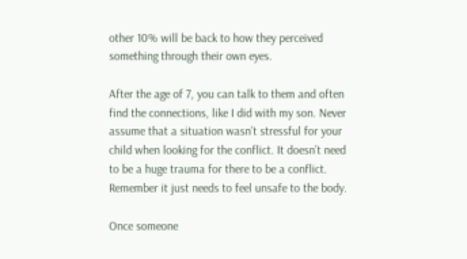other 10% will be back to how they perceived something through their own eyes.

After the age of 7, you can talk to them and often find the connections, like I did with my son. Never assume that a situation wasn’t stressful for your child when looking for the conflict. It doesn’t need to be a huge trauma for there to be a conflict. Remember it just needs to feel unsafe to the body.

Once someone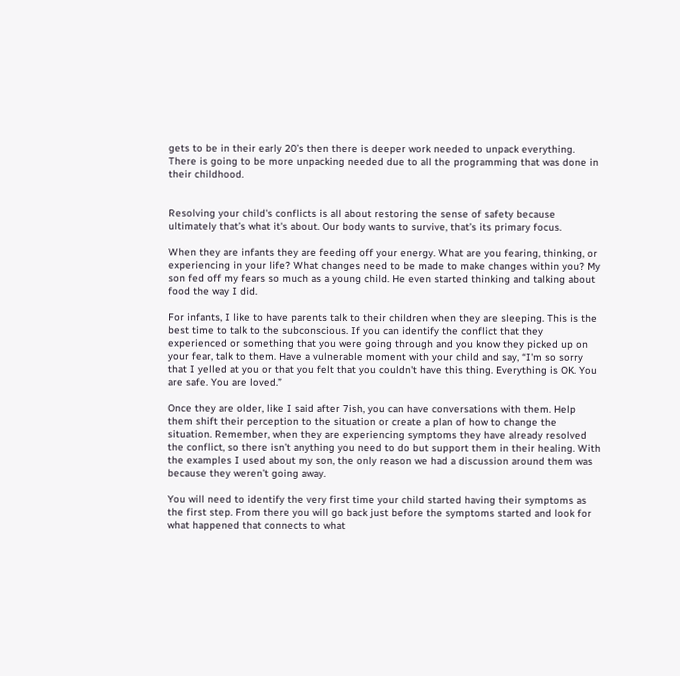gets to be in their early 20’s then there is deeper work needed to unpack everything. There is going to be more unpacking needed due to all the programming that was done in their childhood.


Resolving your child's conflicts is all about restoring the sense of safety because ultimately that’s what it's about. Our body wants to survive, that’s its primary focus.

When they are infants they are feeding off your energy. What are you fearing, thinking, or experiencing in your life? What changes need to be made to make changes within you? My son fed off my fears so much as a young child. He even started thinking and talking about food the way I did.

For infants, I like to have parents talk to their children when they are sleeping. This is the best time to talk to the subconscious. If you can identify the conflict that they experienced or something that you were going through and you know they picked up on your fear, talk to them. Have a vulnerable moment with your child and say, “I'm so sorry that I yelled at you or that you felt that you couldn't have this thing. Everything is OK. You are safe. You are loved.”

Once they are older, like I said after 7ish, you can have conversations with them. Help them shift their perception to the situation or create a plan of how to change the situation. Remember, when they are experiencing symptoms they have already resolved the conflict, so there isn’t anything you need to do but support them in their healing. With the examples I used about my son, the only reason we had a discussion around them was because they weren’t going away.

You will need to identify the very first time your child started having their symptoms as the first step. From there you will go back just before the symptoms started and look for what happened that connects to what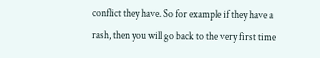conflict they have. So for example if they have a rash, then you will go back to the very first time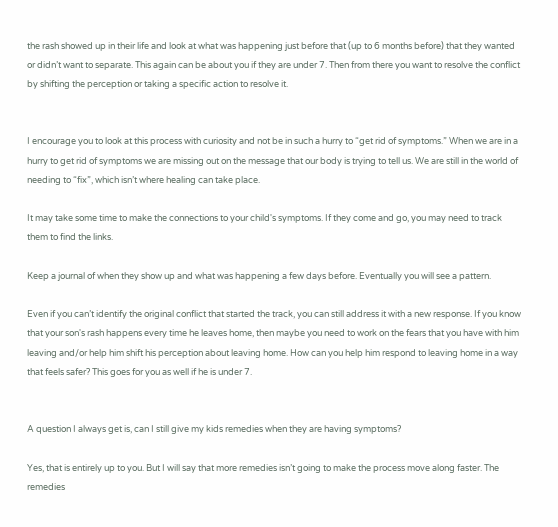the rash showed up in their life and look at what was happening just before that (up to 6 months before) that they wanted or didn’t want to separate. This again can be about you if they are under 7. Then from there you want to resolve the conflict by shifting the perception or taking a specific action to resolve it.


I encourage you to look at this process with curiosity and not be in such a hurry to “get rid of symptoms.” When we are in a hurry to get rid of symptoms we are missing out on the message that our body is trying to tell us. We are still in the world of needing to “fix”, which isn’t where healing can take place.

It may take some time to make the connections to your child's symptoms. If they come and go, you may need to track them to find the links.

Keep a journal of when they show up and what was happening a few days before. Eventually you will see a pattern.

Even if you can’t identify the original conflict that started the track, you can still address it with a new response. If you know that your son's rash happens every time he leaves home, then maybe you need to work on the fears that you have with him leaving and/or help him shift his perception about leaving home. How can you help him respond to leaving home in a way that feels safer? This goes for you as well if he is under 7.


A question I always get is, can I still give my kids remedies when they are having symptoms?

Yes, that is entirely up to you. But I will say that more remedies isn’t going to make the process move along faster. The remedies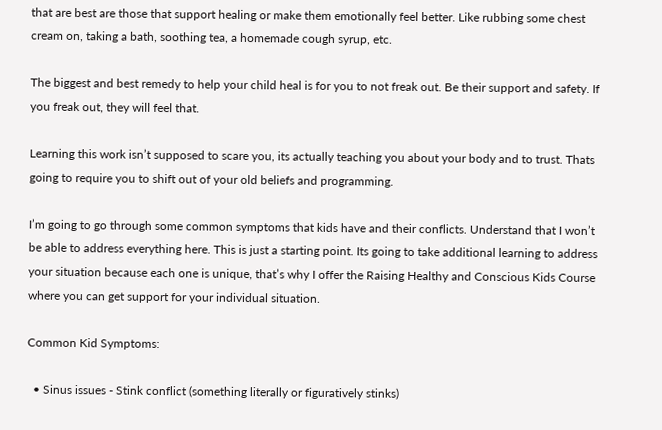that are best are those that support healing or make them emotionally feel better. Like rubbing some chest cream on, taking a bath, soothing tea, a homemade cough syrup, etc.

The biggest and best remedy to help your child heal is for you to not freak out. Be their support and safety. If you freak out, they will feel that.

Learning this work isn’t supposed to scare you, its actually teaching you about your body and to trust. Thats going to require you to shift out of your old beliefs and programming.

I’m going to go through some common symptoms that kids have and their conflicts. Understand that I won’t be able to address everything here. This is just a starting point. Its going to take additional learning to address your situation because each one is unique, that’s why I offer the Raising Healthy and Conscious Kids Course where you can get support for your individual situation.

Common Kid Symptoms:

  • Sinus issues - Stink conflict (something literally or figuratively stinks)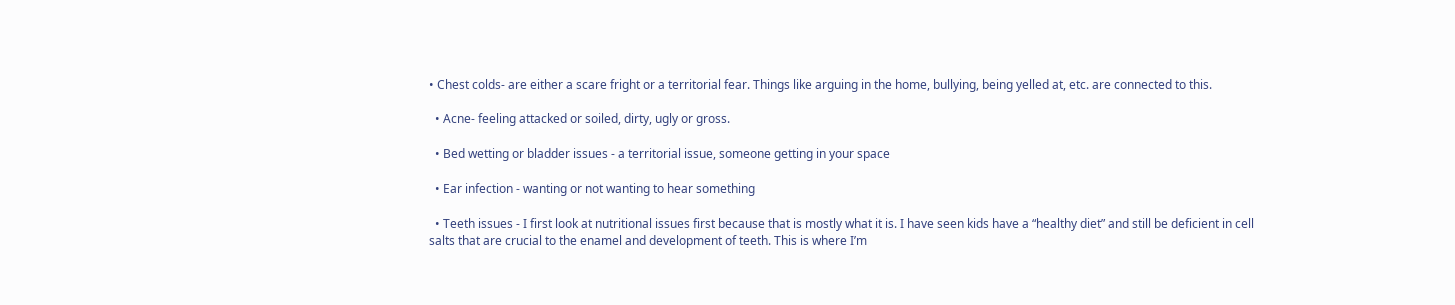• Chest colds- are either a scare fright or a territorial fear. Things like arguing in the home, bullying, being yelled at, etc. are connected to this.

  • Acne- feeling attacked or soiled, dirty, ugly or gross.

  • Bed wetting or bladder issues - a territorial issue, someone getting in your space

  • Ear infection - wanting or not wanting to hear something

  • Teeth issues - I first look at nutritional issues first because that is mostly what it is. I have seen kids have a “healthy diet” and still be deficient in cell salts that are crucial to the enamel and development of teeth. This is where I’m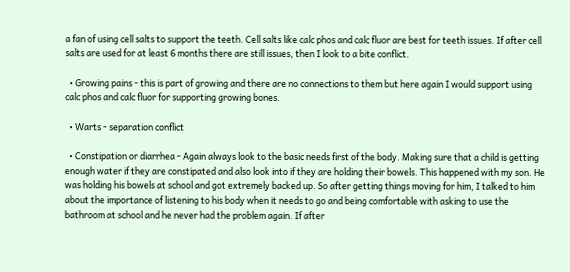a fan of using cell salts to support the teeth. Cell salts like calc phos and calc fluor are best for teeth issues. If after cell salts are used for at least 6 months there are still issues, then I look to a bite conflict.

  • Growing pains - this is part of growing and there are no connections to them but here again I would support using calc phos and calc fluor for supporting growing bones.

  • Warts - separation conflict

  • Constipation or diarrhea - Again always look to the basic needs first of the body. Making sure that a child is getting enough water if they are constipated and also look into if they are holding their bowels. This happened with my son. He was holding his bowels at school and got extremely backed up. So after getting things moving for him, I talked to him about the importance of listening to his body when it needs to go and being comfortable with asking to use the bathroom at school and he never had the problem again. If after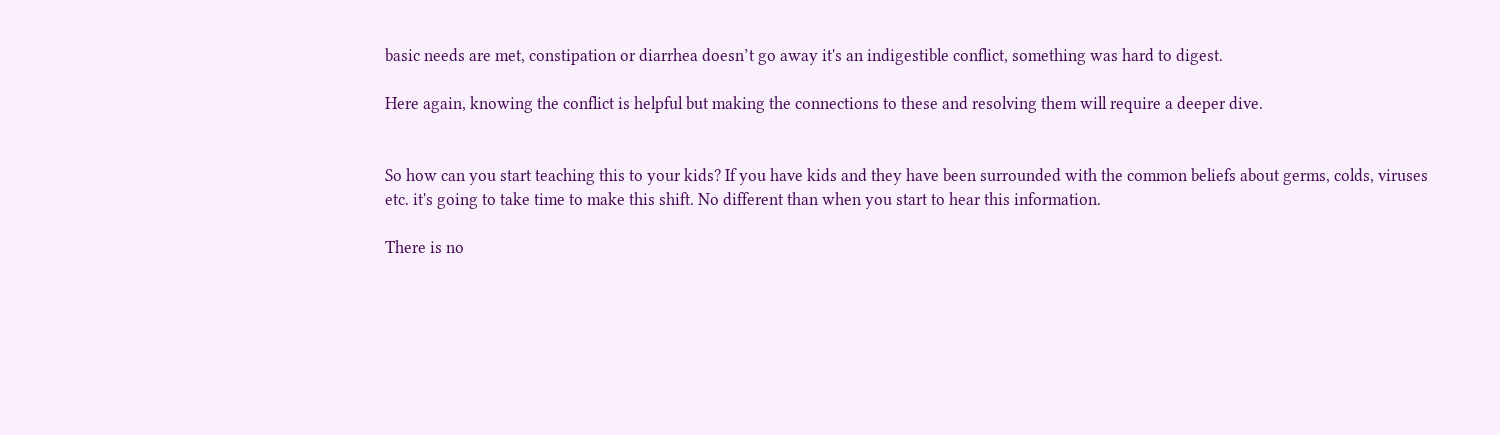basic needs are met, constipation or diarrhea doesn’t go away it's an indigestible conflict, something was hard to digest.

Here again, knowing the conflict is helpful but making the connections to these and resolving them will require a deeper dive.


So how can you start teaching this to your kids? If you have kids and they have been surrounded with the common beliefs about germs, colds, viruses etc. it's going to take time to make this shift. No different than when you start to hear this information.

There is no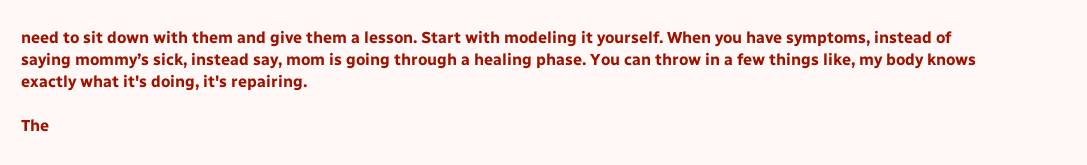need to sit down with them and give them a lesson. Start with modeling it yourself. When you have symptoms, instead of saying mommy’s sick, instead say, mom is going through a healing phase. You can throw in a few things like, my body knows exactly what it's doing, it's repairing.

The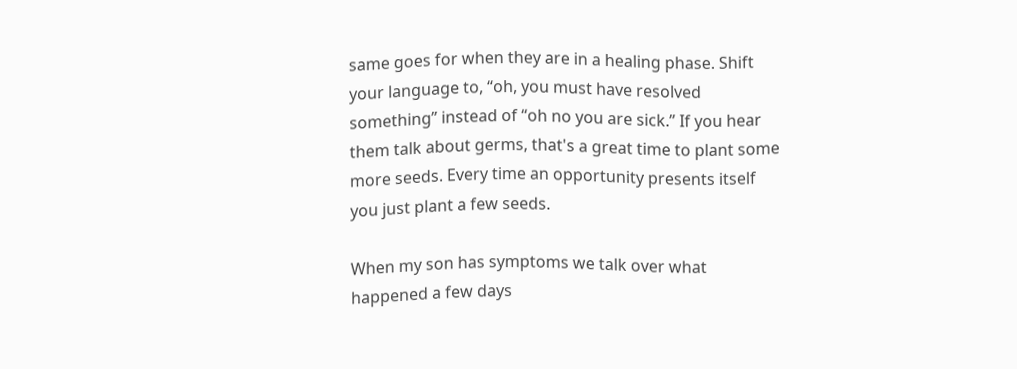same goes for when they are in a healing phase. Shift your language to, “oh, you must have resolved something” instead of “oh no you are sick.” If you hear them talk about germs, that's a great time to plant some more seeds. Every time an opportunity presents itself you just plant a few seeds.

When my son has symptoms we talk over what happened a few days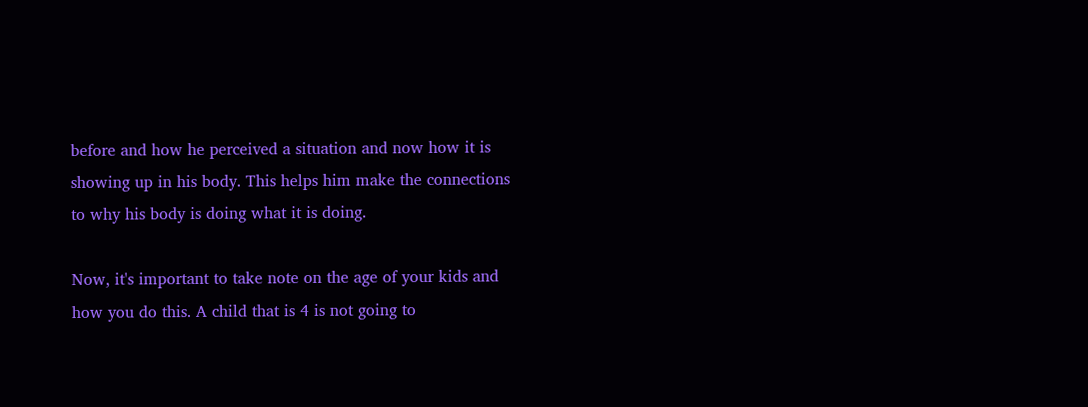before and how he perceived a situation and now how it is showing up in his body. This helps him make the connections to why his body is doing what it is doing.

Now, it's important to take note on the age of your kids and how you do this. A child that is 4 is not going to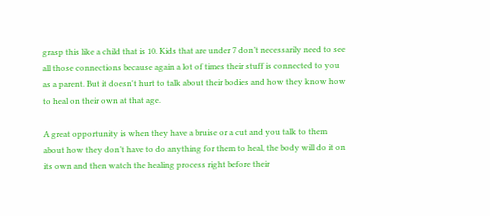grasp this like a child that is 10. Kids that are under 7 don’t necessarily need to see all those connections because again a lot of times their stuff is connected to you as a parent. But it doesn't hurt to talk about their bodies and how they know how to heal on their own at that age.

A great opportunity is when they have a bruise or a cut and you talk to them about how they don’t have to do anything for them to heal, the body will do it on its own and then watch the healing process right before their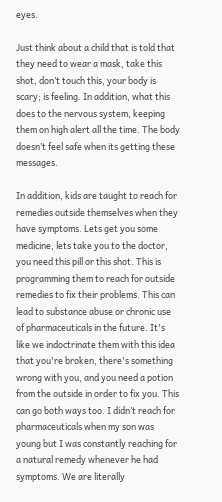eyes.

Just think about a child that is told that they need to wear a mask, take this shot, don’t touch this, your body is scary; is feeling. In addition, what this does to the nervous system, keeping them on high alert all the time. The body doesn’t feel safe when its getting these messages.

In addition, kids are taught to reach for remedies outside themselves when they have symptoms. Lets get you some medicine, lets take you to the doctor, you need this pill or this shot. This is programming them to reach for outside remedies to fix their problems. This can lead to substance abuse or chronic use of pharmaceuticals in the future. It's like we indoctrinate them with this idea that you're broken, there's something wrong with you, and you need a potion from the outside in order to fix you. This can go both ways too. I didn’t reach for pharmaceuticals when my son was young but I was constantly reaching for a natural remedy whenever he had symptoms. We are literally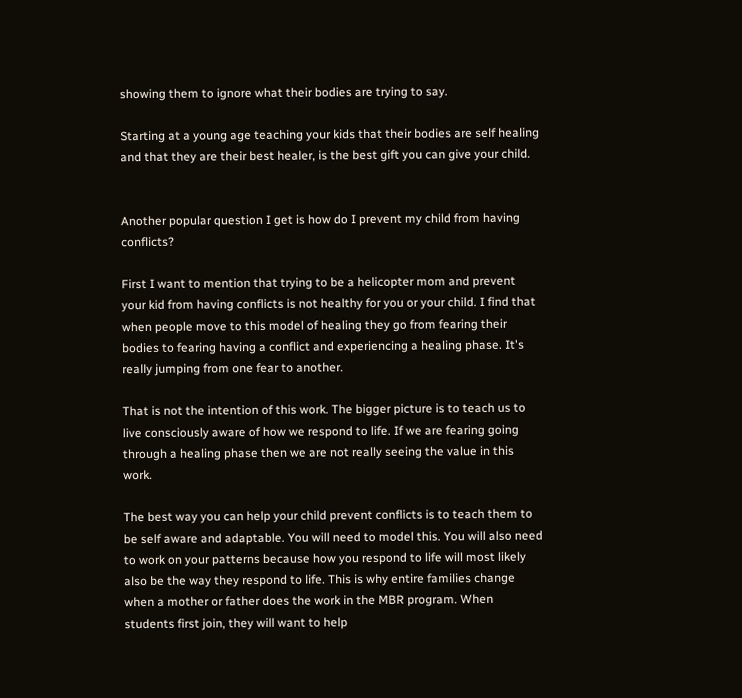showing them to ignore what their bodies are trying to say.

Starting at a young age teaching your kids that their bodies are self healing and that they are their best healer, is the best gift you can give your child.


Another popular question I get is how do I prevent my child from having conflicts?

First I want to mention that trying to be a helicopter mom and prevent your kid from having conflicts is not healthy for you or your child. I find that when people move to this model of healing they go from fearing their bodies to fearing having a conflict and experiencing a healing phase. It's really jumping from one fear to another.

That is not the intention of this work. The bigger picture is to teach us to live consciously aware of how we respond to life. If we are fearing going through a healing phase then we are not really seeing the value in this work.

The best way you can help your child prevent conflicts is to teach them to be self aware and adaptable. You will need to model this. You will also need to work on your patterns because how you respond to life will most likely also be the way they respond to life. This is why entire families change when a mother or father does the work in the MBR program. When students first join, they will want to help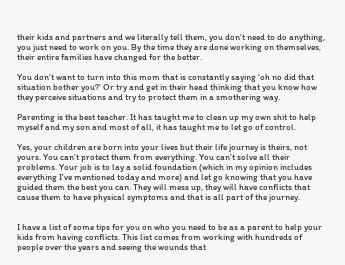their kids and partners and we literally tell them, you don’t need to do anything, you just need to work on you. By the time they are done working on themselves, their entire families have changed for the better.

You don’t want to turn into this mom that is constantly saying 'oh no did that situation bother you?' Or try and get in their head thinking that you know how they perceive situations and try to protect them in a smothering way.

Parenting is the best teacher. It has taught me to clean up my own shit to help myself and my son and most of all, it has taught me to let go of control.

Yes, your children are born into your lives but their life journey is theirs, not yours. You can’t protect them from everything. You can’t solve all their problems. Your job is to lay a solid foundation (which in my opinion includes everything I’ve mentioned today and more) and let go knowing that you have guided them the best you can. They will mess up, they will have conflicts that cause them to have physical symptoms and that is all part of the journey.


I have a list of some tips for you on who you need to be as a parent to help your kids from having conflicts. This list comes from working with hundreds of people over the years and seeing the wounds that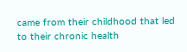came from their childhood that led to their chronic health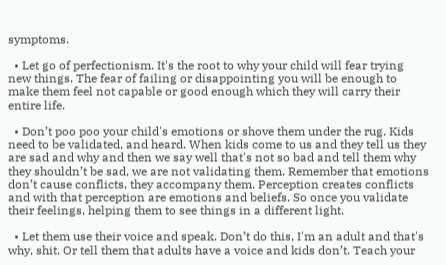symptoms.

  • Let go of perfectionism. It's the root to why your child will fear trying new things. The fear of failing or disappointing you will be enough to make them feel not capable or good enough which they will carry their entire life.

  • Don’t poo poo your child's emotions or shove them under the rug. Kids need to be validated, and heard. When kids come to us and they tell us they are sad and why and then we say well that's not so bad and tell them why they shouldn’t be sad, we are not validating them. Remember that emotions don’t cause conflicts, they accompany them. Perception creates conflicts and with that perception are emotions and beliefs. So once you validate their feelings, helping them to see things in a different light.

  • Let them use their voice and speak. Don’t do this, I'm an adult and that's why, shit. Or tell them that adults have a voice and kids don’t. Teach your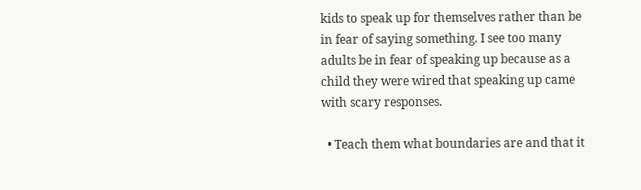kids to speak up for themselves rather than be in fear of saying something. I see too many adults be in fear of speaking up because as a child they were wired that speaking up came with scary responses.

  • Teach them what boundaries are and that it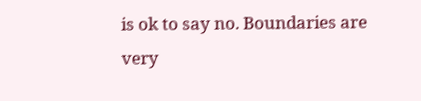is ok to say no. Boundaries are very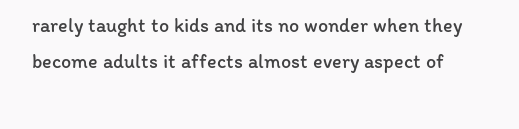rarely taught to kids and its no wonder when they become adults it affects almost every aspect of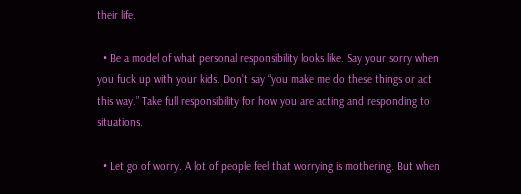their life.

  • Be a model of what personal responsibility looks like. Say your sorry when you fuck up with your kids. Don’t say “you make me do these things or act this way.” Take full responsibility for how you are acting and responding to situations.

  • Let go of worry. A lot of people feel that worrying is mothering. But when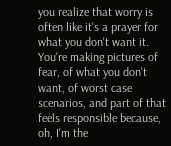you realize that worry is often like it's a prayer for what you don't want it. You're making pictures of fear, of what you don't want, of worst case scenarios, and part of that feels responsible because, oh, I'm the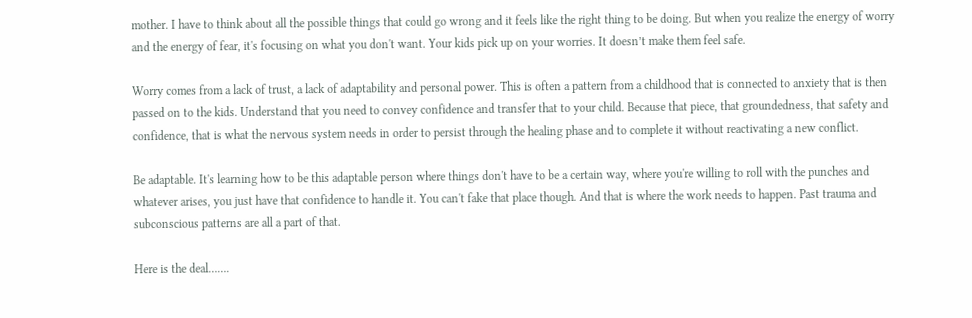mother. I have to think about all the possible things that could go wrong and it feels like the right thing to be doing. But when you realize the energy of worry and the energy of fear, it's focusing on what you don't want. Your kids pick up on your worries. It doesn’t make them feel safe.

Worry comes from a lack of trust, a lack of adaptability and personal power. This is often a pattern from a childhood that is connected to anxiety that is then passed on to the kids. Understand that you need to convey confidence and transfer that to your child. Because that piece, that groundedness, that safety and confidence, that is what the nervous system needs in order to persist through the healing phase and to complete it without reactivating a new conflict.

Be adaptable. It's learning how to be this adaptable person where things don't have to be a certain way, where you're willing to roll with the punches and whatever arises, you just have that confidence to handle it. You can't fake that place though. And that is where the work needs to happen. Past trauma and subconscious patterns are all a part of that.

Here is the deal…….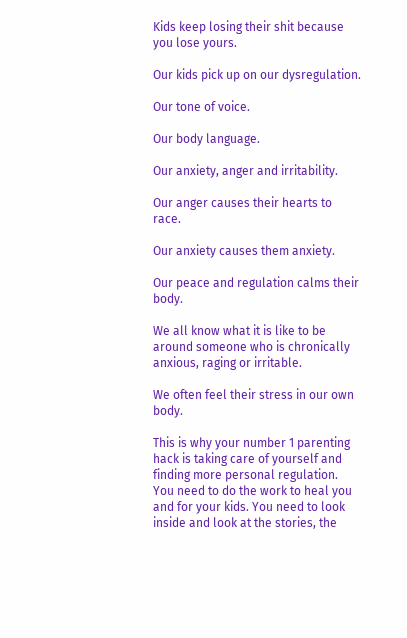Kids keep losing their shit because you lose yours.

Our kids pick up on our dysregulation.

Our tone of voice.

Our body language.

Our anxiety, anger and irritability.

Our anger causes their hearts to race.

Our anxiety causes them anxiety.

Our peace and regulation calms their body.

We all know what it is like to be around someone who is chronically anxious, raging or irritable.

We often feel their stress in our own body.

This is why your number 1 parenting hack is taking care of yourself and finding more personal regulation. You need to do the work to heal you and for your kids. You need to look inside and look at the stories, the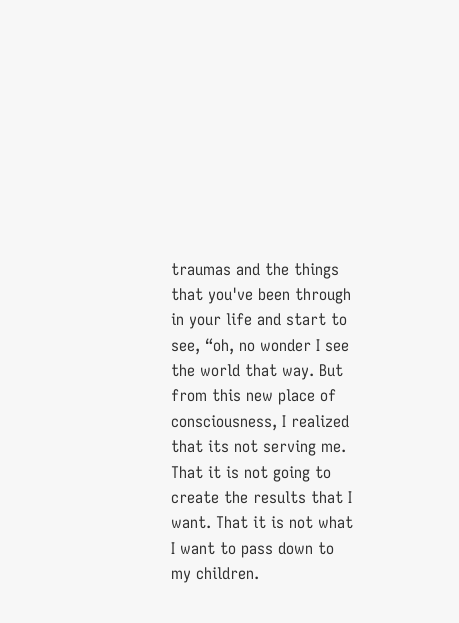traumas and the things that you've been through in your life and start to see, “oh, no wonder I see the world that way. But from this new place of consciousness, I realized that its not serving me. That it is not going to create the results that I want. That it is not what I want to pass down to my children.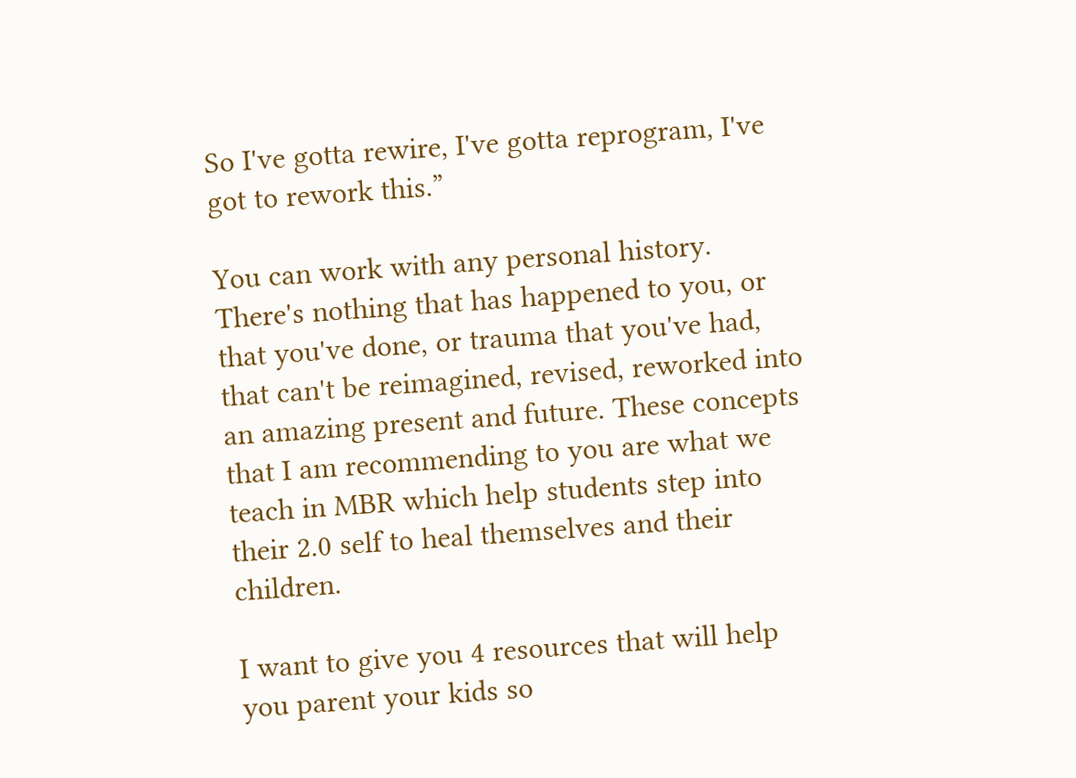So I've gotta rewire, I've gotta reprogram, I've got to rework this.”

You can work with any personal history. There's nothing that has happened to you, or that you've done, or trauma that you've had, that can't be reimagined, revised, reworked into an amazing present and future. These concepts that I am recommending to you are what we teach in MBR which help students step into their 2.0 self to heal themselves and their children.

I want to give you 4 resources that will help you parent your kids so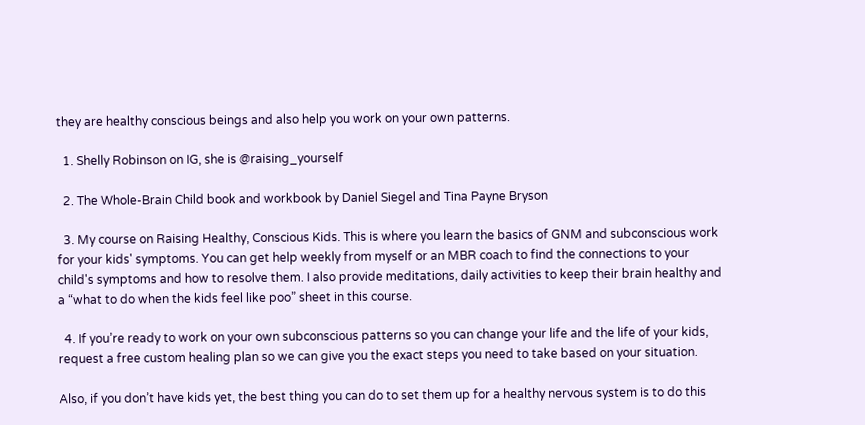they are healthy conscious beings and also help you work on your own patterns.

  1. Shelly Robinson on IG, she is @raising_yourself

  2. The Whole-Brain Child book and workbook by Daniel Siegel and Tina Payne Bryson

  3. My course on Raising Healthy, Conscious Kids. This is where you learn the basics of GNM and subconscious work for your kids' symptoms. You can get help weekly from myself or an MBR coach to find the connections to your child's symptoms and how to resolve them. I also provide meditations, daily activities to keep their brain healthy and a “what to do when the kids feel like poo” sheet in this course.

  4. If you’re ready to work on your own subconscious patterns so you can change your life and the life of your kids, request a free custom healing plan so we can give you the exact steps you need to take based on your situation.

Also, if you don’t have kids yet, the best thing you can do to set them up for a healthy nervous system is to do this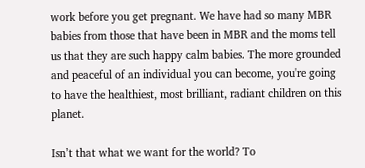work before you get pregnant. We have had so many MBR babies from those that have been in MBR and the moms tell us that they are such happy calm babies. The more grounded and peaceful of an individual you can become, you're going to have the healthiest, most brilliant, radiant children on this planet.

Isn’t that what we want for the world? To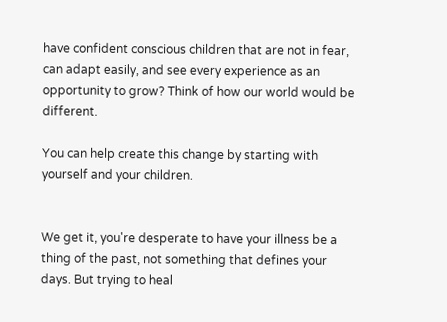have confident conscious children that are not in fear, can adapt easily, and see every experience as an opportunity to grow? Think of how our world would be different.

You can help create this change by starting with yourself and your children.


We get it, you're desperate to have your illness be a thing of the past, not something that defines your days. But trying to heal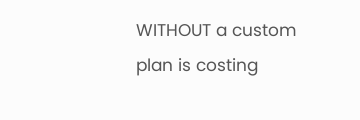WITHOUT a custom plan is costing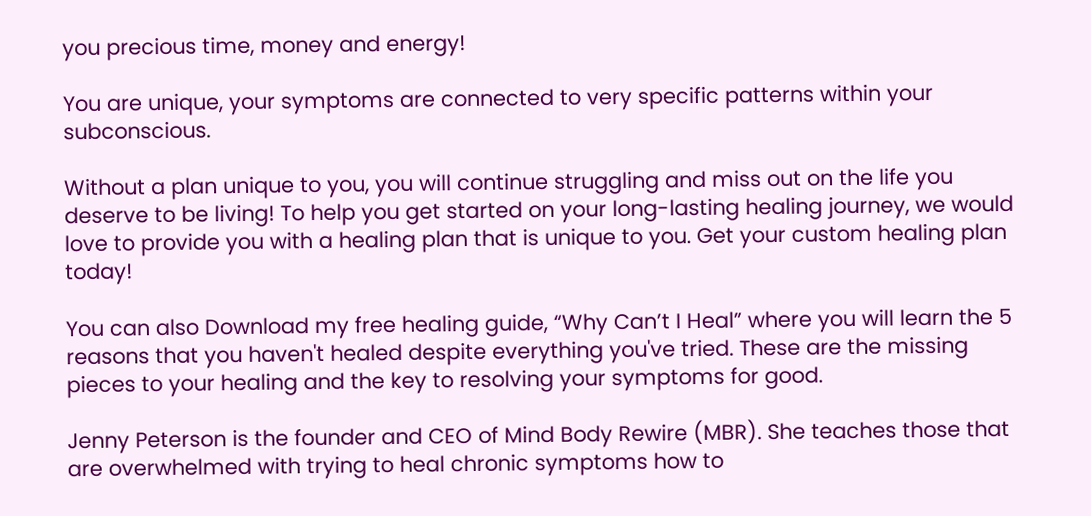you precious time, money and energy!

You are unique, your symptoms are connected to very specific patterns within your subconscious.

Without a plan unique to you, you will continue struggling and miss out on the life you deserve to be living! To help you get started on your long-lasting healing journey, we would love to provide you with a healing plan that is unique to you. Get your custom healing plan today!

You can also Download my free healing guide, “Why Can’t I Heal” where you will learn the 5 reasons that you haven't healed despite everything you've tried. These are the missing pieces to your healing and the key to resolving your symptoms for good.

Jenny Peterson is the founder and CEO of Mind Body Rewire (MBR). She teaches those that are overwhelmed with trying to heal chronic symptoms how to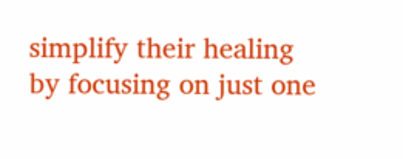simplify their healing by focusing on just one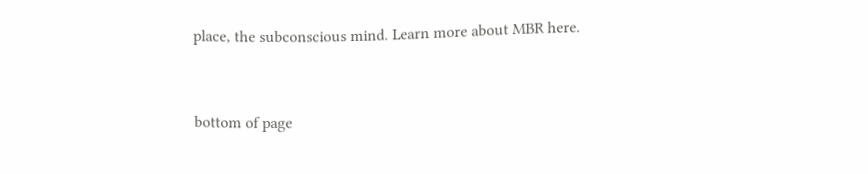place, the subconscious mind. Learn more about MBR here.


bottom of page